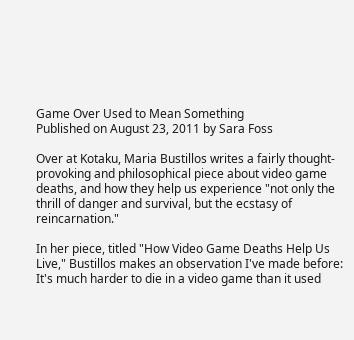Game Over Used to Mean Something
Published on August 23, 2011 by Sara Foss

Over at Kotaku, Maria Bustillos writes a fairly thought-provoking and philosophical piece about video game deaths, and how they help us experience "not only the thrill of danger and survival, but the ecstasy of reincarnation."

In her piece, titled "How Video Game Deaths Help Us Live," Bustillos makes an observation I've made before: It's much harder to die in a video game than it used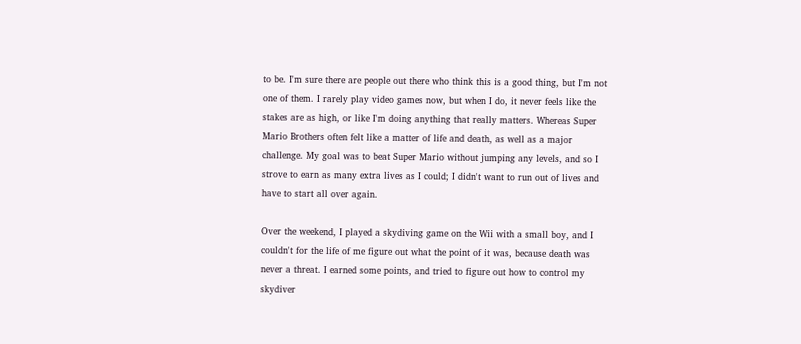to be. I'm sure there are people out there who think this is a good thing, but I'm not one of them. I rarely play video games now, but when I do, it never feels like the stakes are as high, or like I'm doing anything that really matters. Whereas Super Mario Brothers often felt like a matter of life and death, as well as a major challenge. My goal was to beat Super Mario without jumping any levels, and so I strove to earn as many extra lives as I could; I didn't want to run out of lives and have to start all over again.

Over the weekend, I played a skydiving game on the Wii with a small boy, and I couldn't for the life of me figure out what the point of it was, because death was never a threat. I earned some points, and tried to figure out how to control my skydiver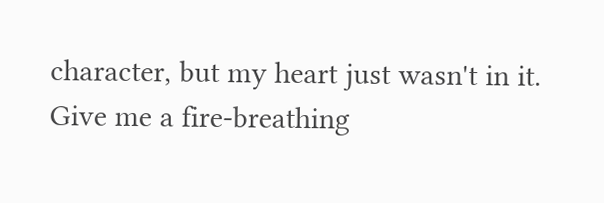character, but my heart just wasn't in it. Give me a fire-breathing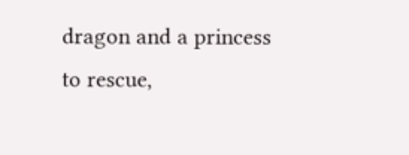dragon and a princess to rescue,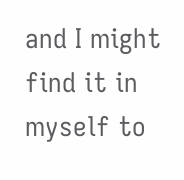and I might find it in myself to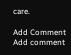care.

Add Comment
Add comment